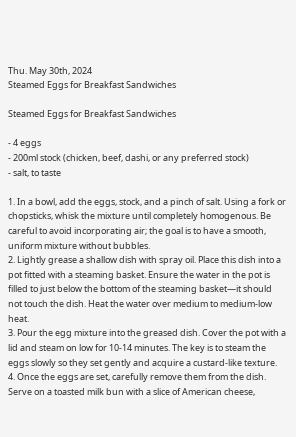Thu. May 30th, 2024
Steamed Eggs for Breakfast Sandwiches

Steamed Eggs for Breakfast Sandwiches

- 4 eggs
- 200ml stock (chicken, beef, dashi, or any preferred stock)
- salt, to taste

1. In a bowl, add the eggs, stock, and a pinch of salt. Using a fork or chopsticks, whisk the mixture until completely homogenous. Be careful to avoid incorporating air; the goal is to have a smooth, uniform mixture without bubbles.
2. Lightly grease a shallow dish with spray oil. Place this dish into a pot fitted with a steaming basket. Ensure the water in the pot is filled to just below the bottom of the steaming basket—it should not touch the dish. Heat the water over medium to medium-low heat.
3. Pour the egg mixture into the greased dish. Cover the pot with a lid and steam on low for 10-14 minutes. The key is to steam the eggs slowly so they set gently and acquire a custard-like texture.
4. Once the eggs are set, carefully remove them from the dish. Serve on a toasted milk bun with a slice of American cheese,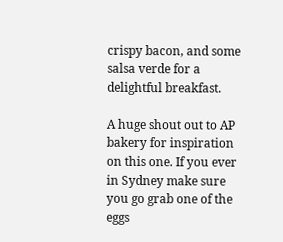crispy bacon, and some salsa verde for a delightful breakfast.

A huge shout out to AP bakery for inspiration on this one. If you ever in Sydney make sure you go grab one of the eggs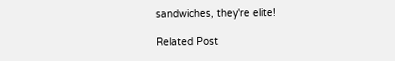sandwiches, they're elite!

Related Post